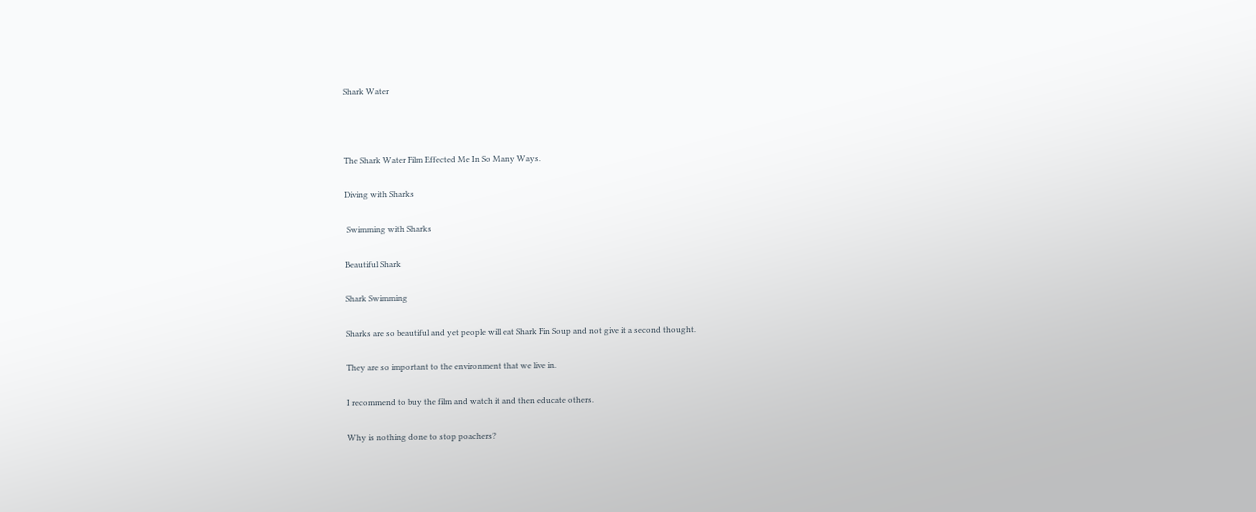Shark Water



The Shark Water Film Effected Me In So Many Ways.

Diving with Sharks

 Swimming with Sharks

Beautiful Shark

Shark Swimming

Sharks are so beautiful and yet people will eat Shark Fin Soup and not give it a second thought.

They are so important to the environment that we live in.

I recommend to buy the film and watch it and then educate others.

Why is nothing done to stop poachers?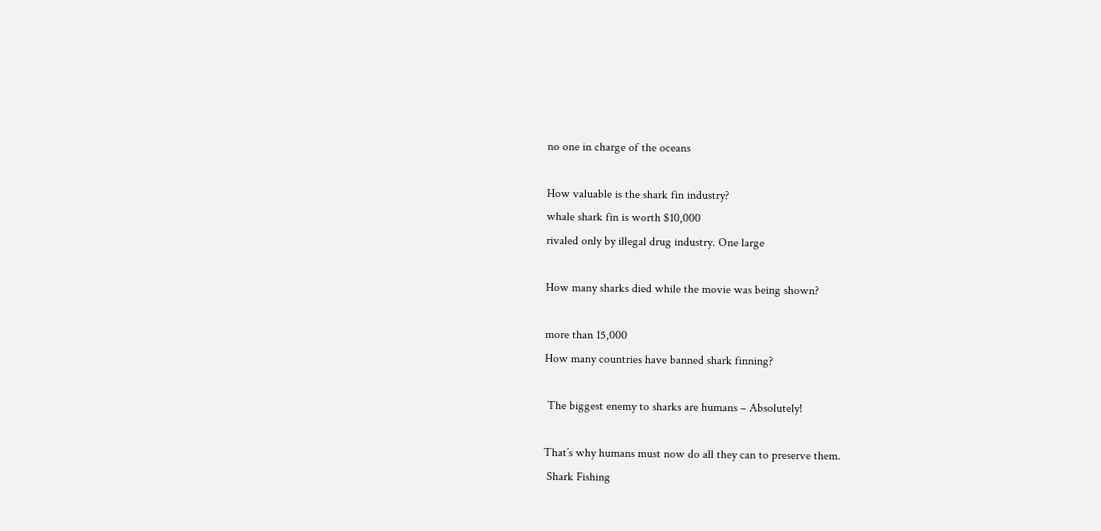no one in charge of the oceans

How valuable is the shark fin industry?
whale shark fin is worth $10,000
rivaled only by illegal drug industry. One large

How many sharks died while the movie was being shown?

more than 15,000
How many countries have banned shark finning?

 The biggest enemy to sharks are humans – Absolutely!

That’s why humans must now do all they can to preserve them.
 Shark Fishing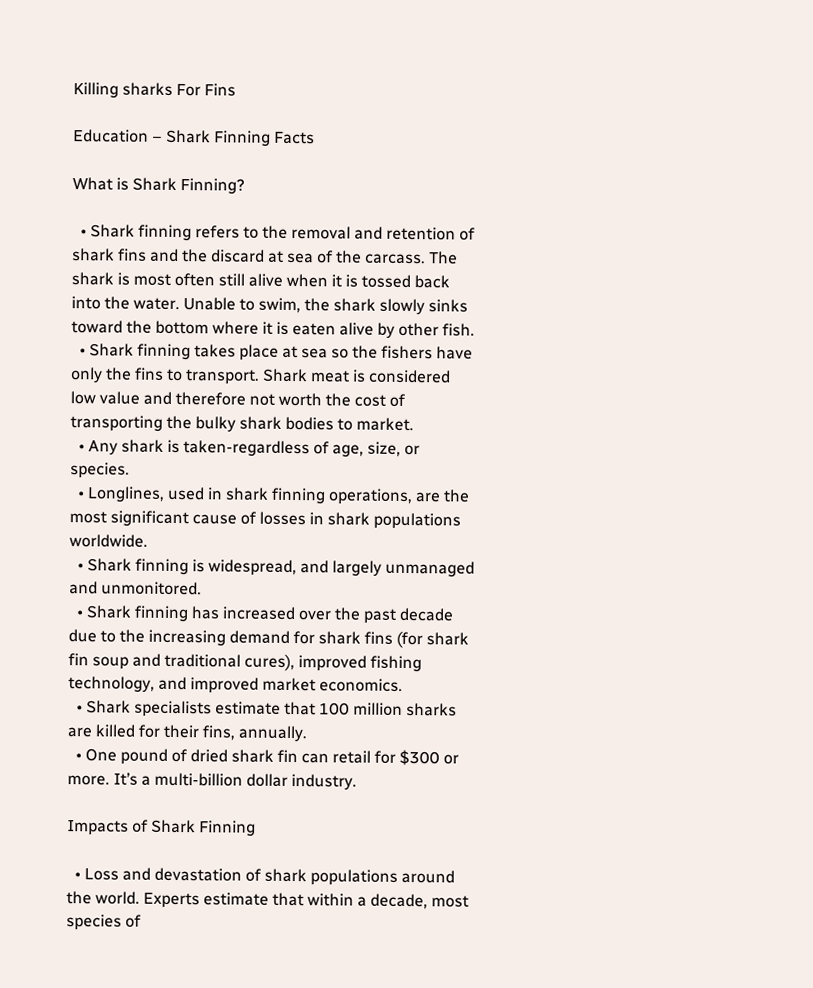Killing sharks For Fins

Education – Shark Finning Facts

What is Shark Finning?

  • Shark finning refers to the removal and retention of shark fins and the discard at sea of the carcass. The shark is most often still alive when it is tossed back into the water. Unable to swim, the shark slowly sinks toward the bottom where it is eaten alive by other fish.
  • Shark finning takes place at sea so the fishers have only the fins to transport. Shark meat is considered low value and therefore not worth the cost of transporting the bulky shark bodies to market.
  • Any shark is taken-regardless of age, size, or species.
  • Longlines, used in shark finning operations, are the most significant cause of losses in shark populations worldwide.
  • Shark finning is widespread, and largely unmanaged and unmonitored.
  • Shark finning has increased over the past decade due to the increasing demand for shark fins (for shark fin soup and traditional cures), improved fishing technology, and improved market economics.
  • Shark specialists estimate that 100 million sharks are killed for their fins, annually.
  • One pound of dried shark fin can retail for $300 or more. It’s a multi-billion dollar industry.

Impacts of Shark Finning

  • Loss and devastation of shark populations around the world. Experts estimate that within a decade, most species of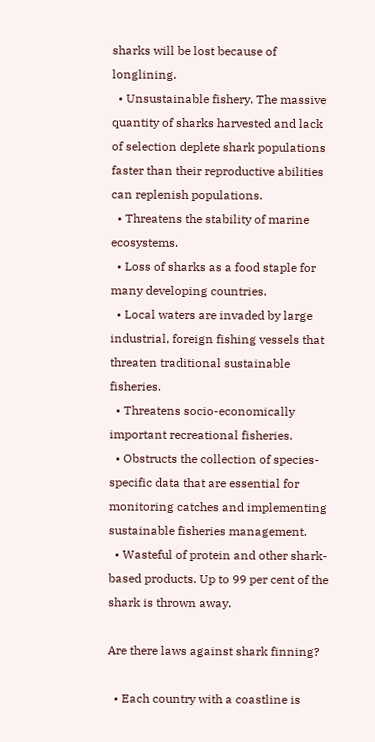sharks will be lost because of longlining.
  • Unsustainable fishery. The massive quantity of sharks harvested and lack of selection deplete shark populations faster than their reproductive abilities can replenish populations.
  • Threatens the stability of marine ecosystems.
  • Loss of sharks as a food staple for many developing countries.
  • Local waters are invaded by large industrial, foreign fishing vessels that threaten traditional sustainable fisheries.
  • Threatens socio-economically important recreational fisheries.
  • Obstructs the collection of species-specific data that are essential for monitoring catches and implementing sustainable fisheries management.
  • Wasteful of protein and other shark-based products. Up to 99 per cent of the shark is thrown away.

Are there laws against shark finning?

  • Each country with a coastline is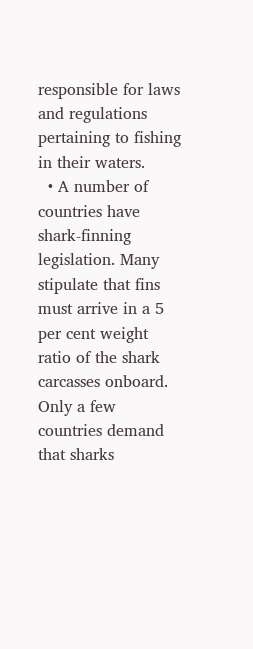responsible for laws and regulations pertaining to fishing in their waters.
  • A number of countries have shark-finning legislation. Many stipulate that fins must arrive in a 5 per cent weight ratio of the shark carcasses onboard. Only a few countries demand that sharks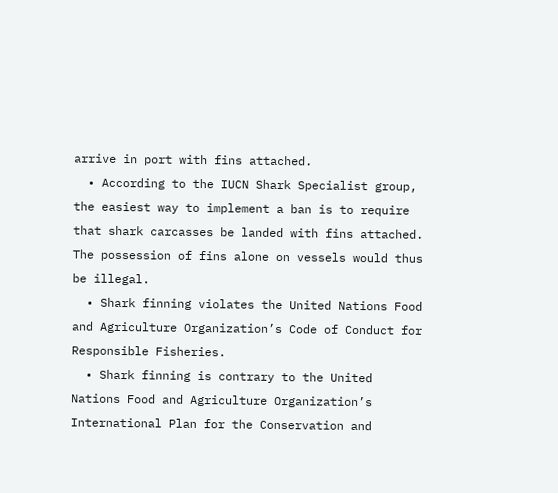arrive in port with fins attached.
  • According to the IUCN Shark Specialist group, the easiest way to implement a ban is to require that shark carcasses be landed with fins attached. The possession of fins alone on vessels would thus be illegal.
  • Shark finning violates the United Nations Food and Agriculture Organization’s Code of Conduct for Responsible Fisheries.
  • Shark finning is contrary to the United Nations Food and Agriculture Organization’s International Plan for the Conservation and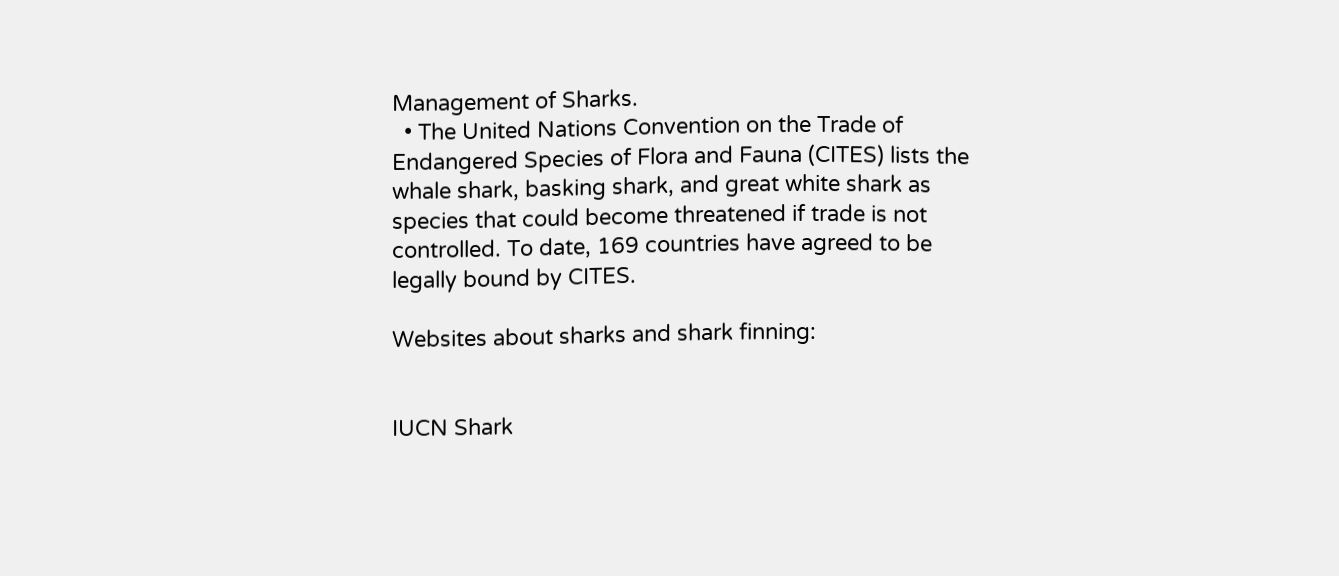Management of Sharks.
  • The United Nations Convention on the Trade of Endangered Species of Flora and Fauna (CITES) lists the whale shark, basking shark, and great white shark as species that could become threatened if trade is not controlled. To date, 169 countries have agreed to be legally bound by CITES.

Websites about sharks and shark finning:


IUCN Shark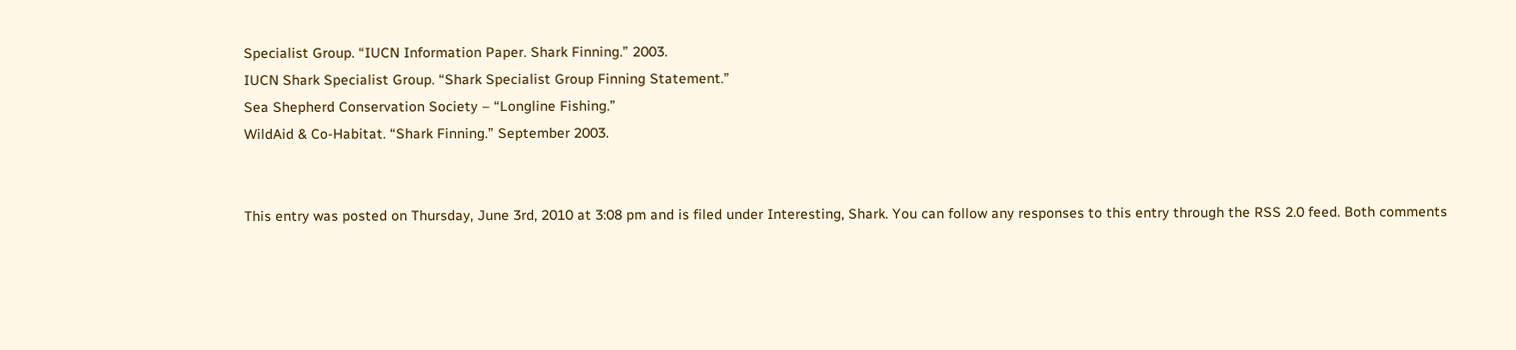Specialist Group. “IUCN Information Paper. Shark Finning.” 2003.
IUCN Shark Specialist Group. “Shark Specialist Group Finning Statement.”
Sea Shepherd Conservation Society – “Longline Fishing.”
WildAid & Co-Habitat. “Shark Finning.” September 2003.


This entry was posted on Thursday, June 3rd, 2010 at 3:08 pm and is filed under Interesting, Shark. You can follow any responses to this entry through the RSS 2.0 feed. Both comments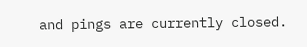and pings are currently closed.